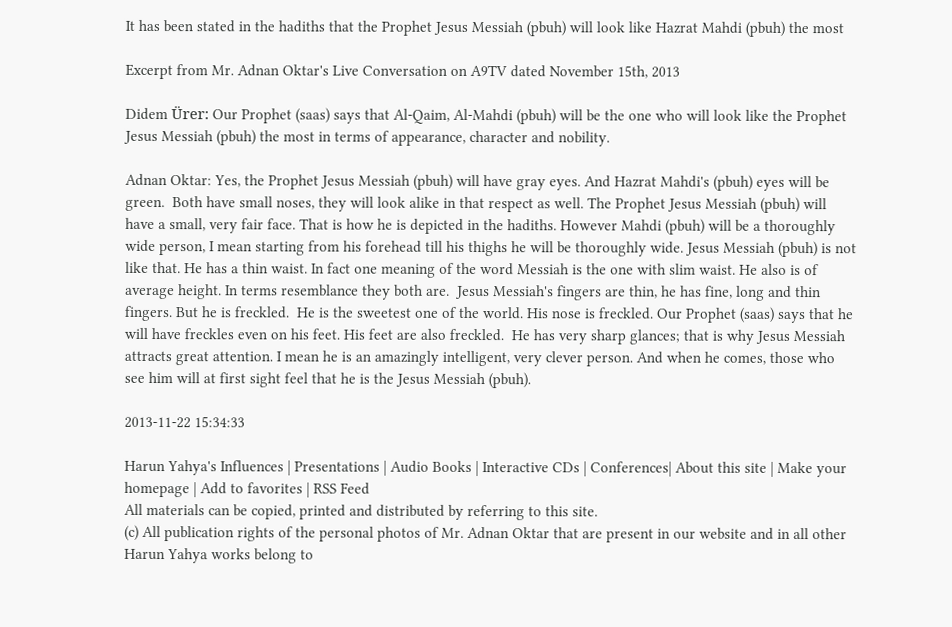It has been stated in the hadiths that the Prophet Jesus Messiah (pbuh) will look like Hazrat Mahdi (pbuh) the most

Excerpt from Mr. Adnan Oktar's Live Conversation on A9TV dated November 15th, 2013

Didem Ürer: Our Prophet (saas) says that Al-Qaim, Al-Mahdi (pbuh) will be the one who will look like the Prophet Jesus Messiah (pbuh) the most in terms of appearance, character and nobility.

Adnan Oktar: Yes, the Prophet Jesus Messiah (pbuh) will have gray eyes. And Hazrat Mahdi's (pbuh) eyes will be green.  Both have small noses, they will look alike in that respect as well. The Prophet Jesus Messiah (pbuh) will have a small, very fair face. That is how he is depicted in the hadiths. However Mahdi (pbuh) will be a thoroughly wide person, I mean starting from his forehead till his thighs he will be thoroughly wide. Jesus Messiah (pbuh) is not like that. He has a thin waist. In fact one meaning of the word Messiah is the one with slim waist. He also is of average height. In terms resemblance they both are.  Jesus Messiah's fingers are thin, he has fine, long and thin fingers. But he is freckled.  He is the sweetest one of the world. His nose is freckled. Our Prophet (saas) says that he will have freckles even on his feet. His feet are also freckled.  He has very sharp glances; that is why Jesus Messiah attracts great attention. I mean he is an amazingly intelligent, very clever person. And when he comes, those who see him will at first sight feel that he is the Jesus Messiah (pbuh).

2013-11-22 15:34:33

Harun Yahya's Influences | Presentations | Audio Books | Interactive CDs | Conferences| About this site | Make your homepage | Add to favorites | RSS Feed
All materials can be copied, printed and distributed by referring to this site.
(c) All publication rights of the personal photos of Mr. Adnan Oktar that are present in our website and in all other Harun Yahya works belong to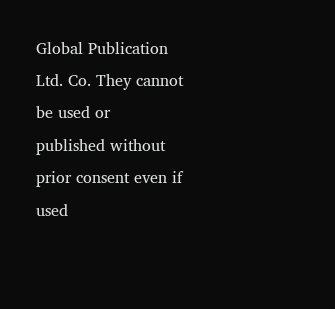Global Publication Ltd. Co. They cannot be used or published without prior consent even if used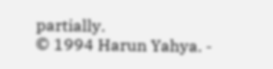partially.
© 1994 Harun Yahya. -